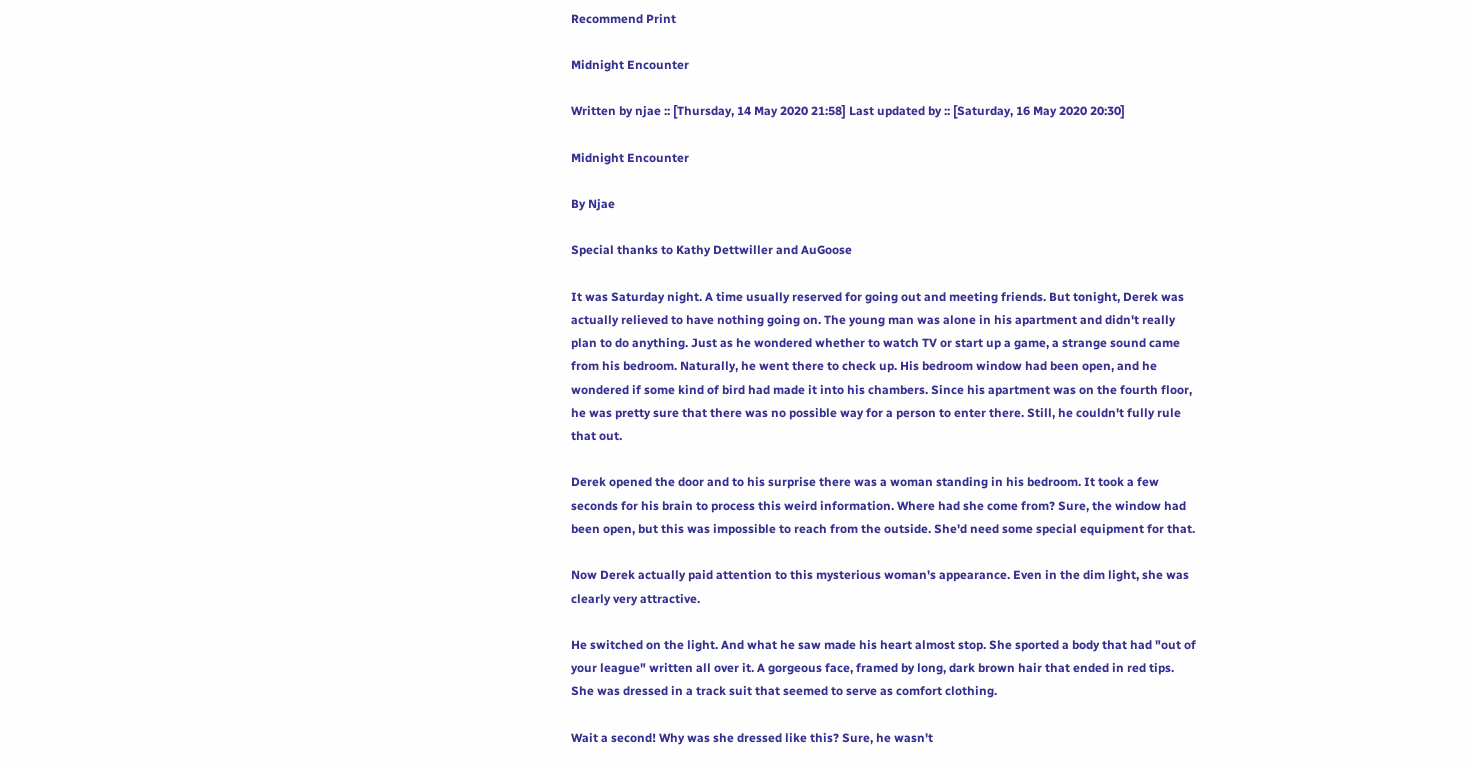Recommend Print

Midnight Encounter

Written by njae :: [Thursday, 14 May 2020 21:58] Last updated by :: [Saturday, 16 May 2020 20:30]

Midnight Encounter

By Njae

Special thanks to Kathy Dettwiller and AuGoose

It was Saturday night. A time usually reserved for going out and meeting friends. But tonight, Derek was actually relieved to have nothing going on. The young man was alone in his apartment and didn't really plan to do anything. Just as he wondered whether to watch TV or start up a game, a strange sound came from his bedroom. Naturally, he went there to check up. His bedroom window had been open, and he wondered if some kind of bird had made it into his chambers. Since his apartment was on the fourth floor, he was pretty sure that there was no possible way for a person to enter there. Still, he couldn't fully rule that out.

Derek opened the door and to his surprise there was a woman standing in his bedroom. It took a few seconds for his brain to process this weird information. Where had she come from? Sure, the window had been open, but this was impossible to reach from the outside. She'd need some special equipment for that.

Now Derek actually paid attention to this mysterious woman's appearance. Even in the dim light, she was clearly very attractive.

He switched on the light. And what he saw made his heart almost stop. She sported a body that had "out of your league" written all over it. A gorgeous face, framed by long, dark brown hair that ended in red tips. She was dressed in a track suit that seemed to serve as comfort clothing.

Wait a second! Why was she dressed like this? Sure, he wasn't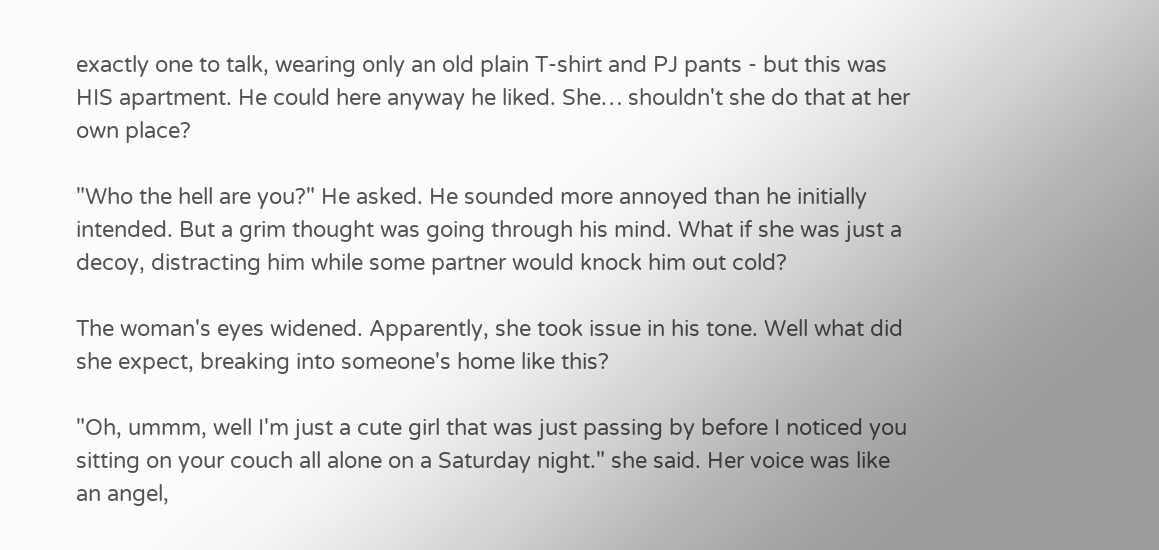exactly one to talk, wearing only an old plain T-shirt and PJ pants - but this was HIS apartment. He could here anyway he liked. She… shouldn't she do that at her own place?

"Who the hell are you?" He asked. He sounded more annoyed than he initially intended. But a grim thought was going through his mind. What if she was just a decoy, distracting him while some partner would knock him out cold?

The woman's eyes widened. Apparently, she took issue in his tone. Well what did she expect, breaking into someone's home like this?

"Oh, ummm, well I'm just a cute girl that was just passing by before I noticed you sitting on your couch all alone on a Saturday night." she said. Her voice was like an angel,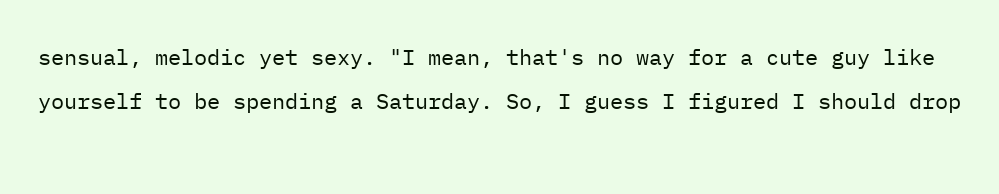sensual, melodic yet sexy. "I mean, that's no way for a cute guy like yourself to be spending a Saturday. So, I guess I figured I should drop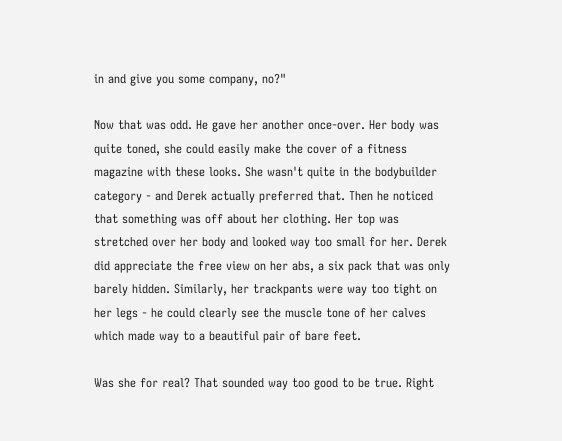in and give you some company, no?"

Now that was odd. He gave her another once-over. Her body was quite toned, she could easily make the cover of a fitness magazine with these looks. She wasn't quite in the bodybuilder category - and Derek actually preferred that. Then he noticed that something was off about her clothing. Her top was stretched over her body and looked way too small for her. Derek did appreciate the free view on her abs, a six pack that was only barely hidden. Similarly, her trackpants were way too tight on her legs - he could clearly see the muscle tone of her calves which made way to a beautiful pair of bare feet.

Was she for real? That sounded way too good to be true. Right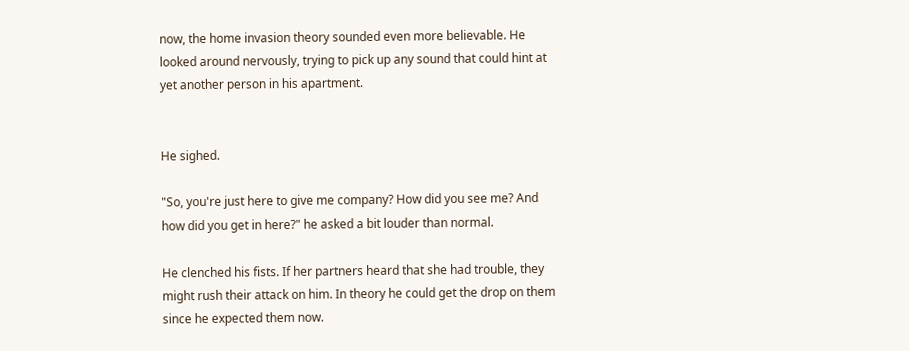now, the home invasion theory sounded even more believable. He looked around nervously, trying to pick up any sound that could hint at yet another person in his apartment.


He sighed.

"So, you're just here to give me company? How did you see me? And how did you get in here?" he asked a bit louder than normal.

He clenched his fists. If her partners heard that she had trouble, they might rush their attack on him. In theory he could get the drop on them since he expected them now.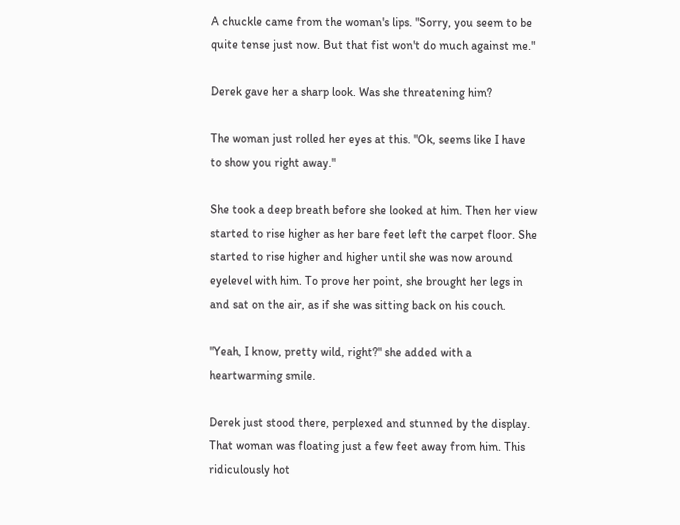A chuckle came from the woman's lips. "Sorry, you seem to be quite tense just now. But that fist won't do much against me."

Derek gave her a sharp look. Was she threatening him?

The woman just rolled her eyes at this. "Ok, seems like I have to show you right away."

She took a deep breath before she looked at him. Then her view started to rise higher as her bare feet left the carpet floor. She started to rise higher and higher until she was now around eyelevel with him. To prove her point, she brought her legs in and sat on the air, as if she was sitting back on his couch.

"Yeah, I know, pretty wild, right?" she added with a heartwarming smile.

Derek just stood there, perplexed and stunned by the display. That woman was floating just a few feet away from him. This ridiculously hot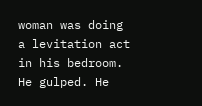woman was doing a levitation act in his bedroom. He gulped. He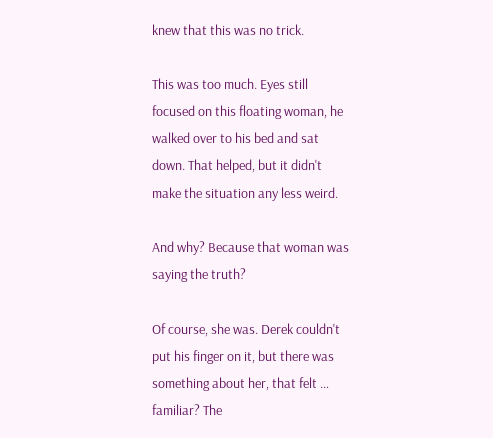knew that this was no trick.

This was too much. Eyes still focused on this floating woman, he walked over to his bed and sat down. That helped, but it didn't make the situation any less weird.

And why? Because that woman was saying the truth?

Of course, she was. Derek couldn't put his finger on it, but there was something about her, that felt … familiar? The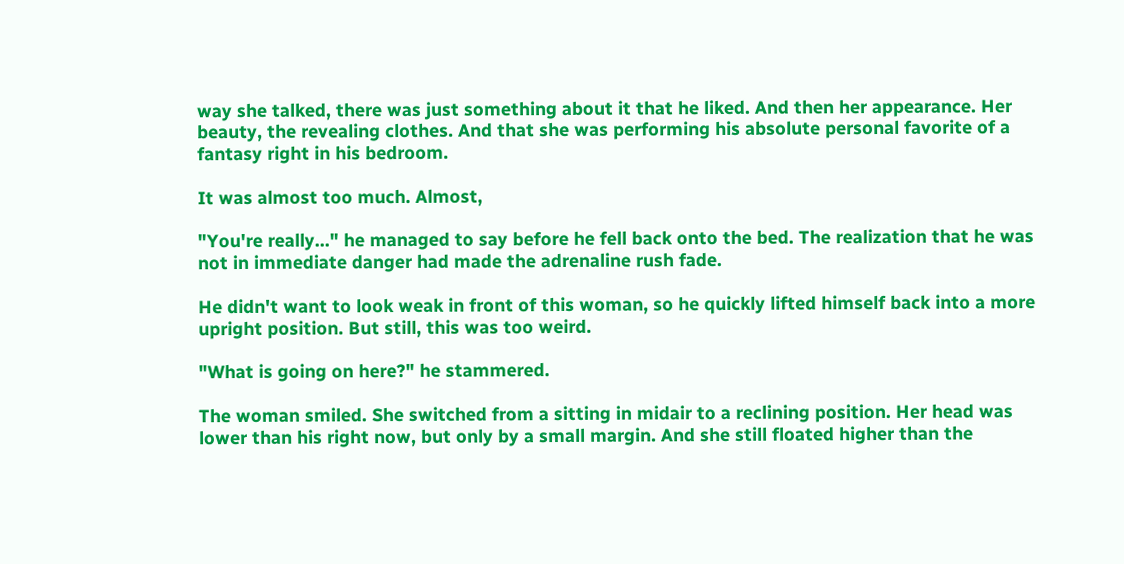way she talked, there was just something about it that he liked. And then her appearance. Her beauty, the revealing clothes. And that she was performing his absolute personal favorite of a fantasy right in his bedroom.

It was almost too much. Almost,

"You're really…" he managed to say before he fell back onto the bed. The realization that he was not in immediate danger had made the adrenaline rush fade.

He didn't want to look weak in front of this woman, so he quickly lifted himself back into a more upright position. But still, this was too weird.

"What is going on here?" he stammered.

The woman smiled. She switched from a sitting in midair to a reclining position. Her head was lower than his right now, but only by a small margin. And she still floated higher than the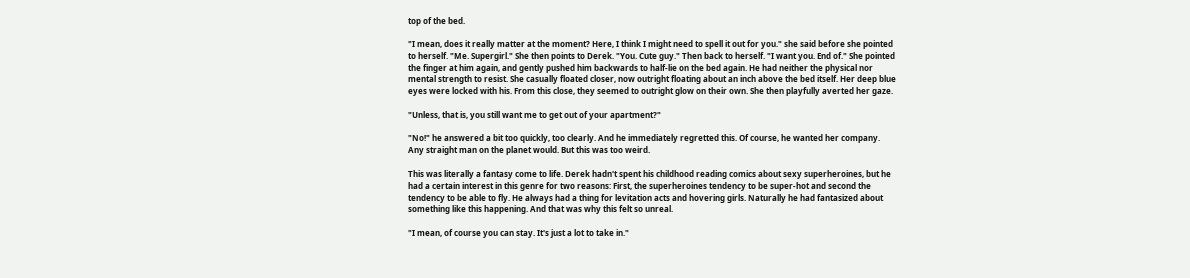top of the bed.

"I mean, does it really matter at the moment? Here, I think I might need to spell it out for you." she said before she pointed to herself. "Me. Supergirl." She then points to Derek. "You. Cute guy." Then back to herself. "I want you. End of." She pointed the finger at him again, and gently pushed him backwards to half-lie on the bed again. He had neither the physical nor mental strength to resist. She casually floated closer, now outright floating about an inch above the bed itself. Her deep blue eyes were locked with his. From this close, they seemed to outright glow on their own. She then playfully averted her gaze.

"Unless, that is, you still want me to get out of your apartment?"

"No!" he answered a bit too quickly, too clearly. And he immediately regretted this. Of course, he wanted her company. Any straight man on the planet would. But this was too weird.

This was literally a fantasy come to life. Derek hadn't spent his childhood reading comics about sexy superheroines, but he had a certain interest in this genre for two reasons: First, the superheroines tendency to be super-hot and second the tendency to be able to fly. He always had a thing for levitation acts and hovering girls. Naturally he had fantasized about something like this happening. And that was why this felt so unreal.

"I mean, of course you can stay. It's just a lot to take in."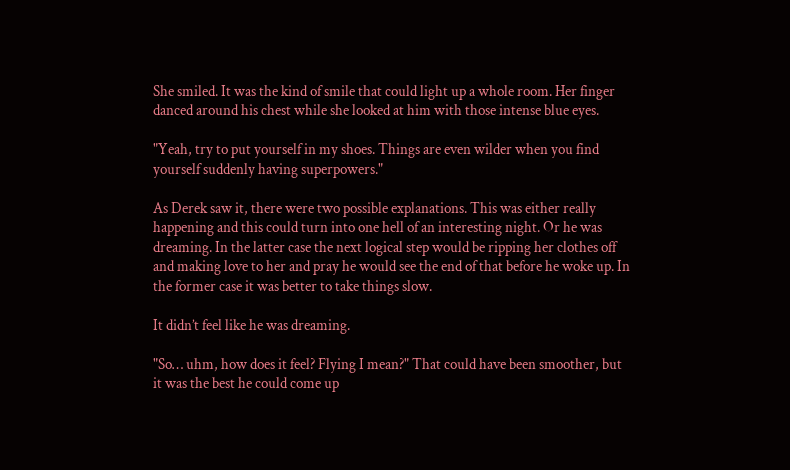She smiled. It was the kind of smile that could light up a whole room. Her finger danced around his chest while she looked at him with those intense blue eyes.

"Yeah, try to put yourself in my shoes. Things are even wilder when you find yourself suddenly having superpowers."

As Derek saw it, there were two possible explanations. This was either really happening and this could turn into one hell of an interesting night. Or he was dreaming. In the latter case the next logical step would be ripping her clothes off and making love to her and pray he would see the end of that before he woke up. In the former case it was better to take things slow.

It didn’t feel like he was dreaming.

"So… uhm, how does it feel? Flying I mean?" That could have been smoother, but it was the best he could come up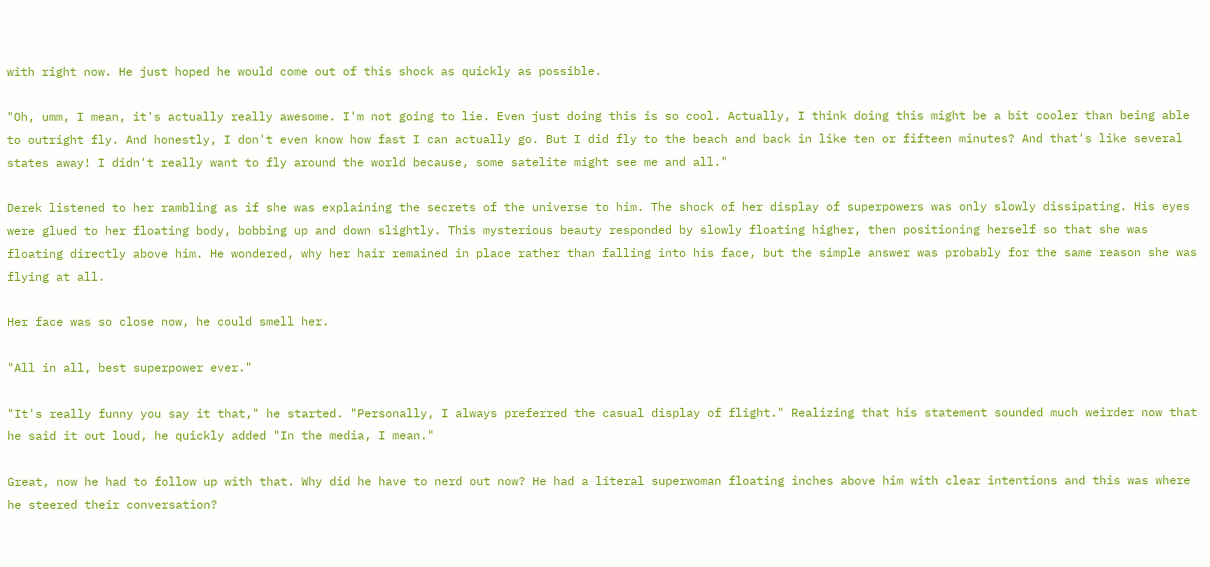with right now. He just hoped he would come out of this shock as quickly as possible.

"Oh, umm, I mean, it's actually really awesome. I'm not going to lie. Even just doing this is so cool. Actually, I think doing this might be a bit cooler than being able to outright fly. And honestly, I don't even know how fast I can actually go. But I did fly to the beach and back in like ten or fifteen minutes? And that's like several states away! I didn't really want to fly around the world because, some satelite might see me and all."

Derek listened to her rambling as if she was explaining the secrets of the universe to him. The shock of her display of superpowers was only slowly dissipating. His eyes were glued to her floating body, bobbing up and down slightly. This mysterious beauty responded by slowly floating higher, then positioning herself so that she was floating directly above him. He wondered, why her hair remained in place rather than falling into his face, but the simple answer was probably for the same reason she was flying at all.

Her face was so close now, he could smell her.

"All in all, best superpower ever."

"It's really funny you say it that," he started. "Personally, I always preferred the casual display of flight." Realizing that his statement sounded much weirder now that he said it out loud, he quickly added "In the media, I mean."

Great, now he had to follow up with that. Why did he have to nerd out now? He had a literal superwoman floating inches above him with clear intentions and this was where he steered their conversation?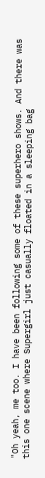"Oh yeah, me too. I have been following some of these superhero shows. And there was this one scene where Supergirl just casually floated in a sleeping bag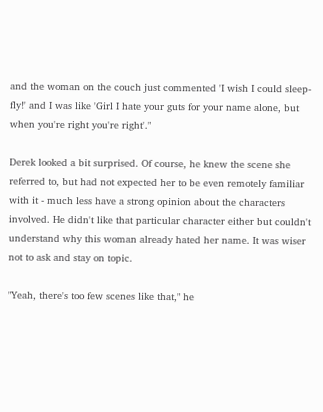and the woman on the couch just commented 'I wish I could sleep-fly!' and I was like 'Girl I hate your guts for your name alone, but when you're right you're right'."

Derek looked a bit surprised. Of course, he knew the scene she referred to, but had not expected her to be even remotely familiar with it - much less have a strong opinion about the characters involved. He didn't like that particular character either but couldn't understand why this woman already hated her name. It was wiser not to ask and stay on topic.

"Yeah, there's too few scenes like that," he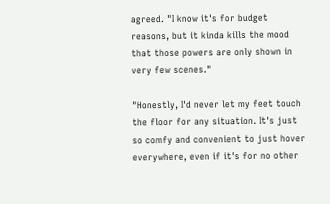agreed. "I know it's for budget reasons, but it kinda kills the mood that those powers are only shown in very few scenes."

"Honestly, I'd never let my feet touch the floor for any situation. It's just so comfy and convenient to just hover everywhere, even if it's for no other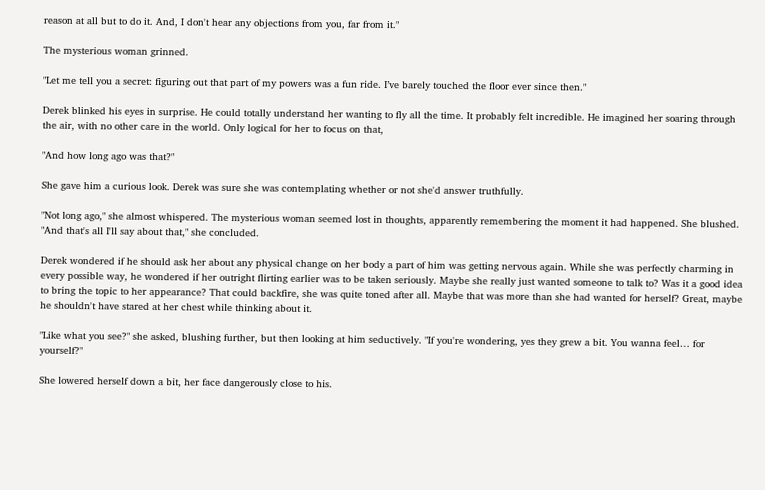reason at all but to do it. And, I don't hear any objections from you, far from it."

The mysterious woman grinned.

"Let me tell you a secret: figuring out that part of my powers was a fun ride. I’ve barely touched the floor ever since then."

Derek blinked his eyes in surprise. He could totally understand her wanting to fly all the time. It probably felt incredible. He imagined her soaring through the air, with no other care in the world. Only logical for her to focus on that,

"And how long ago was that?"

She gave him a curious look. Derek was sure she was contemplating whether or not she'd answer truthfully.

"Not long ago," she almost whispered. The mysterious woman seemed lost in thoughts, apparently remembering the moment it had happened. She blushed. "And that's all I'll say about that," she concluded.

Derek wondered if he should ask her about any physical change on her body a part of him was getting nervous again. While she was perfectly charming in every possible way, he wondered if her outright flirting earlier was to be taken seriously. Maybe she really just wanted someone to talk to? Was it a good idea to bring the topic to her appearance? That could backfire, she was quite toned after all. Maybe that was more than she had wanted for herself? Great, maybe he shouldn't have stared at her chest while thinking about it.

"Like what you see?" she asked, blushing further, but then looking at him seductively. "If you're wondering, yes they grew a bit. You wanna feel… for yourself?"

She lowered herself down a bit, her face dangerously close to his.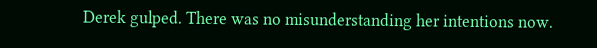Derek gulped. There was no misunderstanding her intentions now.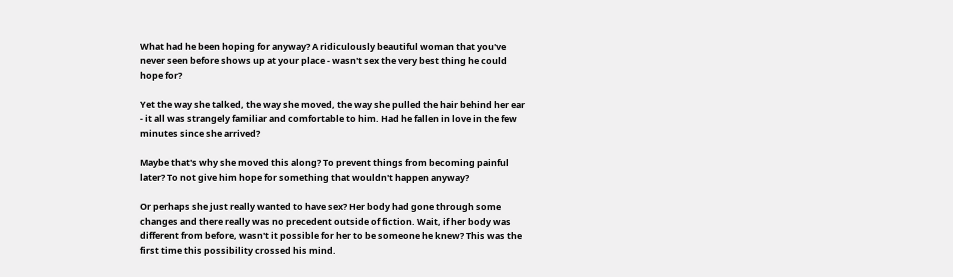What had he been hoping for anyway? A ridiculously beautiful woman that you've never seen before shows up at your place - wasn't sex the very best thing he could hope for?

Yet the way she talked, the way she moved, the way she pulled the hair behind her ear - it all was strangely familiar and comfortable to him. Had he fallen in love in the few minutes since she arrived?

Maybe that's why she moved this along? To prevent things from becoming painful later? To not give him hope for something that wouldn't happen anyway?

Or perhaps she just really wanted to have sex? Her body had gone through some changes and there really was no precedent outside of fiction. Wait, if her body was different from before, wasn't it possible for her to be someone he knew? This was the first time this possibility crossed his mind.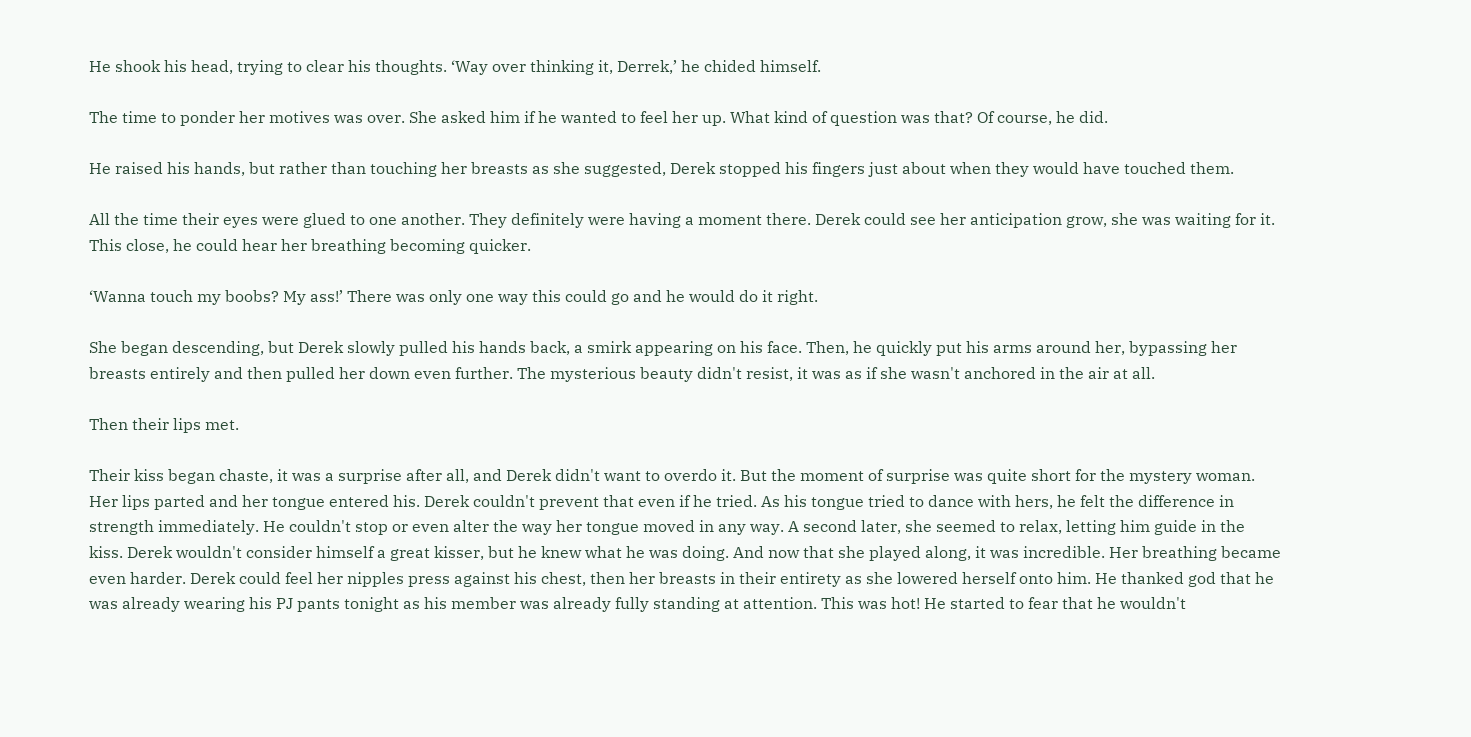He shook his head, trying to clear his thoughts. ‘Way over thinking it, Derrek,’ he chided himself.

The time to ponder her motives was over. She asked him if he wanted to feel her up. What kind of question was that? Of course, he did.

He raised his hands, but rather than touching her breasts as she suggested, Derek stopped his fingers just about when they would have touched them.

All the time their eyes were glued to one another. They definitely were having a moment there. Derek could see her anticipation grow, she was waiting for it. This close, he could hear her breathing becoming quicker.

‘Wanna touch my boobs? My ass!’ There was only one way this could go and he would do it right.

She began descending, but Derek slowly pulled his hands back, a smirk appearing on his face. Then, he quickly put his arms around her, bypassing her breasts entirely and then pulled her down even further. The mysterious beauty didn't resist, it was as if she wasn't anchored in the air at all.

Then their lips met.

Their kiss began chaste, it was a surprise after all, and Derek didn't want to overdo it. But the moment of surprise was quite short for the mystery woman. Her lips parted and her tongue entered his. Derek couldn't prevent that even if he tried. As his tongue tried to dance with hers, he felt the difference in strength immediately. He couldn't stop or even alter the way her tongue moved in any way. A second later, she seemed to relax, letting him guide in the kiss. Derek wouldn't consider himself a great kisser, but he knew what he was doing. And now that she played along, it was incredible. Her breathing became even harder. Derek could feel her nipples press against his chest, then her breasts in their entirety as she lowered herself onto him. He thanked god that he was already wearing his PJ pants tonight as his member was already fully standing at attention. This was hot! He started to fear that he wouldn't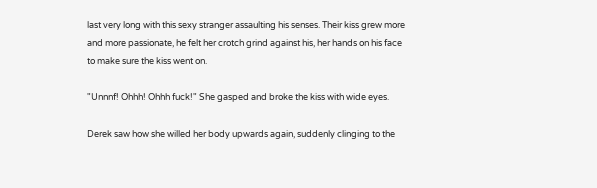last very long with this sexy stranger assaulting his senses. Their kiss grew more and more passionate, he felt her crotch grind against his, her hands on his face to make sure the kiss went on.

"Unnnf! Ohhh! Ohhh fuck!" She gasped and broke the kiss with wide eyes.

Derek saw how she willed her body upwards again, suddenly clinging to the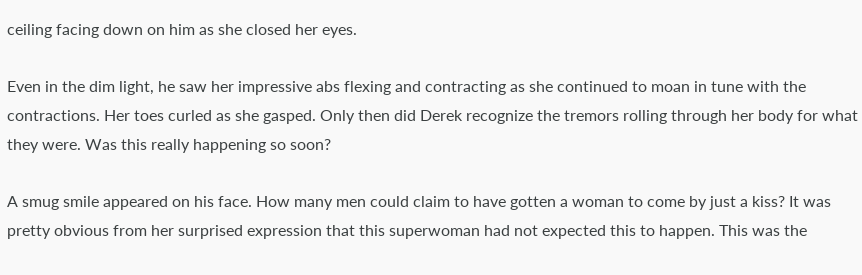ceiling facing down on him as she closed her eyes.

Even in the dim light, he saw her impressive abs flexing and contracting as she continued to moan in tune with the contractions. Her toes curled as she gasped. Only then did Derek recognize the tremors rolling through her body for what they were. Was this really happening so soon?

A smug smile appeared on his face. How many men could claim to have gotten a woman to come by just a kiss? It was pretty obvious from her surprised expression that this superwoman had not expected this to happen. This was the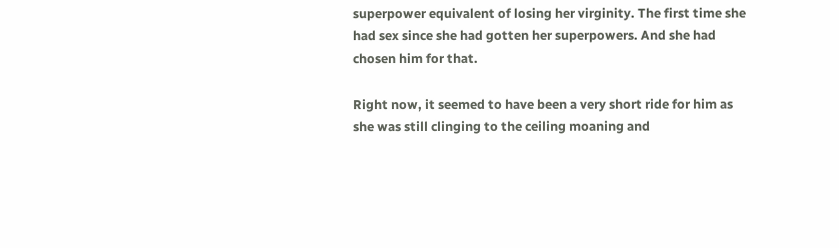superpower equivalent of losing her virginity. The first time she had sex since she had gotten her superpowers. And she had chosen him for that.

Right now, it seemed to have been a very short ride for him as she was still clinging to the ceiling moaning and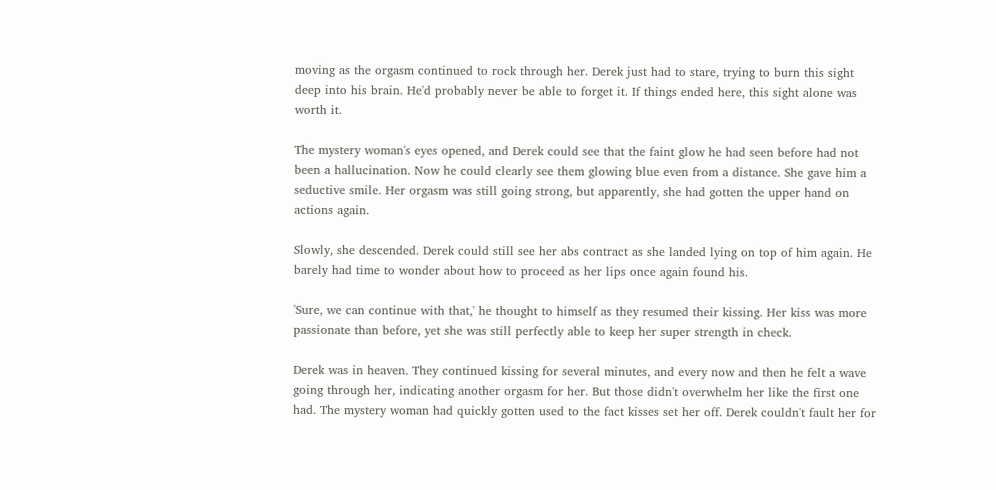moving as the orgasm continued to rock through her. Derek just had to stare, trying to burn this sight deep into his brain. He'd probably never be able to forget it. If things ended here, this sight alone was worth it.

The mystery woman's eyes opened, and Derek could see that the faint glow he had seen before had not been a hallucination. Now he could clearly see them glowing blue even from a distance. She gave him a seductive smile. Her orgasm was still going strong, but apparently, she had gotten the upper hand on actions again.

Slowly, she descended. Derek could still see her abs contract as she landed lying on top of him again. He barely had time to wonder about how to proceed as her lips once again found his.

'Sure, we can continue with that,' he thought to himself as they resumed their kissing. Her kiss was more passionate than before, yet she was still perfectly able to keep her super strength in check.

Derek was in heaven. They continued kissing for several minutes, and every now and then he felt a wave going through her, indicating another orgasm for her. But those didn't overwhelm her like the first one had. The mystery woman had quickly gotten used to the fact kisses set her off. Derek couldn't fault her for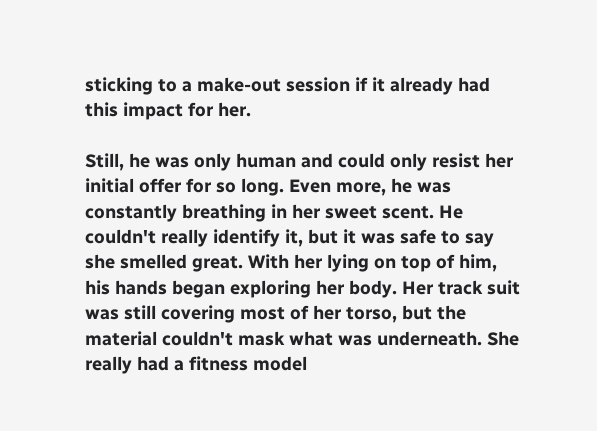sticking to a make-out session if it already had this impact for her.

Still, he was only human and could only resist her initial offer for so long. Even more, he was constantly breathing in her sweet scent. He couldn't really identify it, but it was safe to say she smelled great. With her lying on top of him, his hands began exploring her body. Her track suit was still covering most of her torso, but the material couldn't mask what was underneath. She really had a fitness model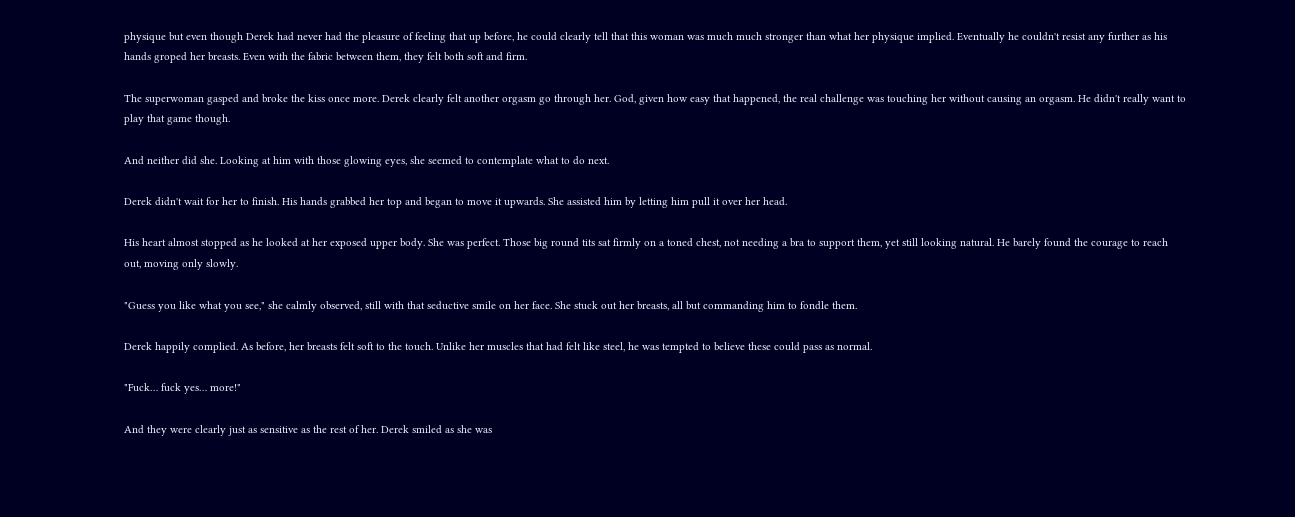physique but even though Derek had never had the pleasure of feeling that up before, he could clearly tell that this woman was much much stronger than what her physique implied. Eventually he couldn't resist any further as his hands groped her breasts. Even with the fabric between them, they felt both soft and firm.

The superwoman gasped and broke the kiss once more. Derek clearly felt another orgasm go through her. God, given how easy that happened, the real challenge was touching her without causing an orgasm. He didn't really want to play that game though.

And neither did she. Looking at him with those glowing eyes, she seemed to contemplate what to do next.

Derek didn't wait for her to finish. His hands grabbed her top and began to move it upwards. She assisted him by letting him pull it over her head.

His heart almost stopped as he looked at her exposed upper body. She was perfect. Those big round tits sat firmly on a toned chest, not needing a bra to support them, yet still looking natural. He barely found the courage to reach out, moving only slowly.

"Guess you like what you see," she calmly observed, still with that seductive smile on her face. She stuck out her breasts, all but commanding him to fondle them.

Derek happily complied. As before, her breasts felt soft to the touch. Unlike her muscles that had felt like steel, he was tempted to believe these could pass as normal.

"Fuck… fuck yes… more!"

And they were clearly just as sensitive as the rest of her. Derek smiled as she was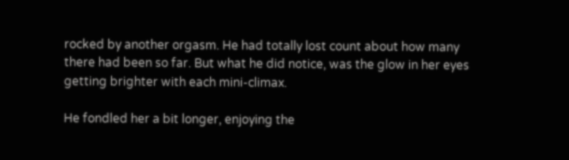rocked by another orgasm. He had totally lost count about how many there had been so far. But what he did notice, was the glow in her eyes getting brighter with each mini-climax.

He fondled her a bit longer, enjoying the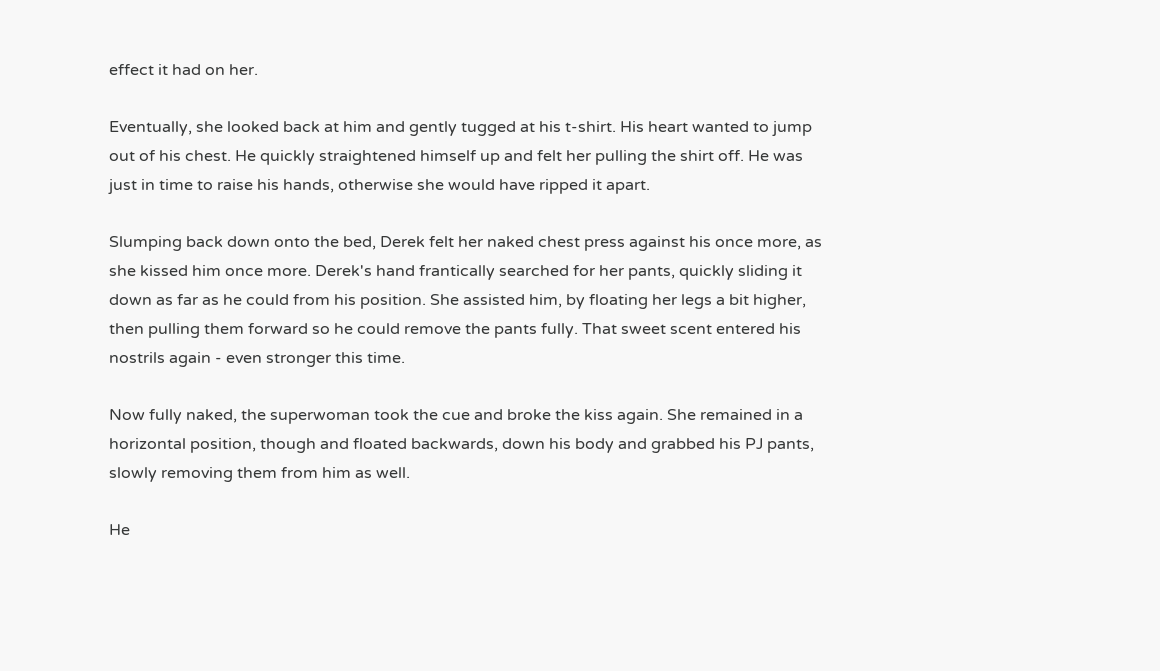effect it had on her.

Eventually, she looked back at him and gently tugged at his t-shirt. His heart wanted to jump out of his chest. He quickly straightened himself up and felt her pulling the shirt off. He was just in time to raise his hands, otherwise she would have ripped it apart.

Slumping back down onto the bed, Derek felt her naked chest press against his once more, as she kissed him once more. Derek's hand frantically searched for her pants, quickly sliding it down as far as he could from his position. She assisted him, by floating her legs a bit higher, then pulling them forward so he could remove the pants fully. That sweet scent entered his nostrils again - even stronger this time.

Now fully naked, the superwoman took the cue and broke the kiss again. She remained in a horizontal position, though and floated backwards, down his body and grabbed his PJ pants, slowly removing them from him as well.

He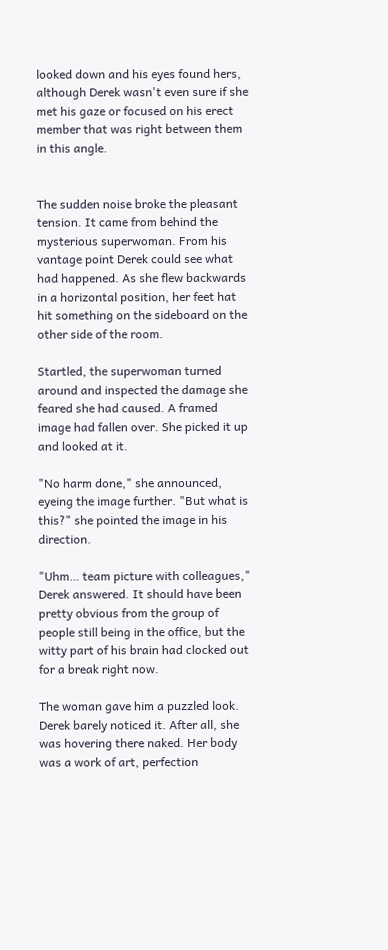looked down and his eyes found hers, although Derek wasn't even sure if she met his gaze or focused on his erect member that was right between them in this angle.


The sudden noise broke the pleasant tension. It came from behind the mysterious superwoman. From his vantage point Derek could see what had happened. As she flew backwards in a horizontal position, her feet hat hit something on the sideboard on the other side of the room.

Startled, the superwoman turned around and inspected the damage she feared she had caused. A framed image had fallen over. She picked it up and looked at it.

"No harm done," she announced, eyeing the image further. "But what is this?" she pointed the image in his direction.

"Uhm… team picture with colleagues," Derek answered. It should have been pretty obvious from the group of people still being in the office, but the witty part of his brain had clocked out for a break right now.

The woman gave him a puzzled look. Derek barely noticed it. After all, she was hovering there naked. Her body was a work of art, perfection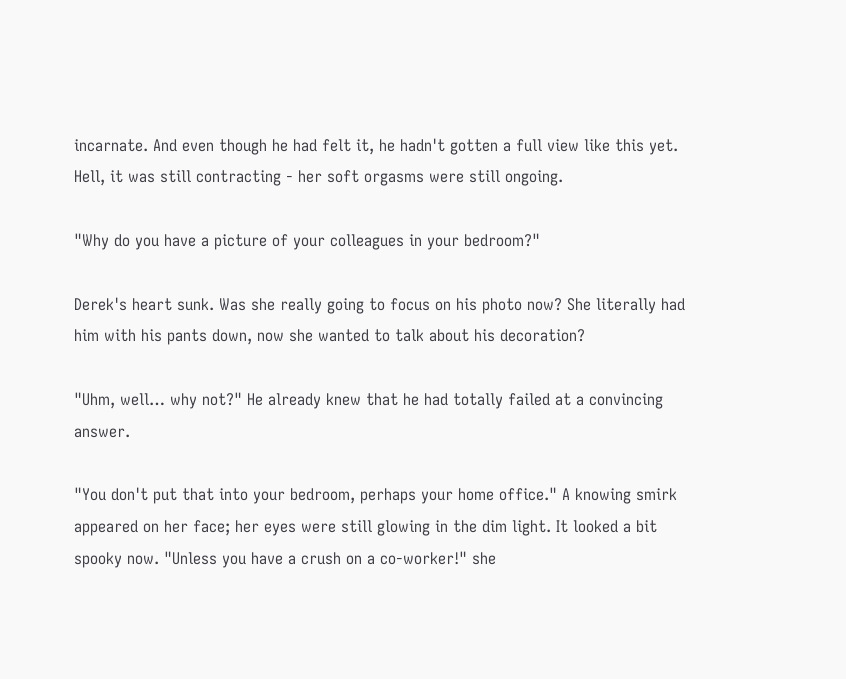incarnate. And even though he had felt it, he hadn't gotten a full view like this yet. Hell, it was still contracting - her soft orgasms were still ongoing.

"Why do you have a picture of your colleagues in your bedroom?"

Derek's heart sunk. Was she really going to focus on his photo now? She literally had him with his pants down, now she wanted to talk about his decoration?

"Uhm, well… why not?" He already knew that he had totally failed at a convincing answer.

"You don't put that into your bedroom, perhaps your home office." A knowing smirk appeared on her face; her eyes were still glowing in the dim light. It looked a bit spooky now. "Unless you have a crush on a co-worker!" she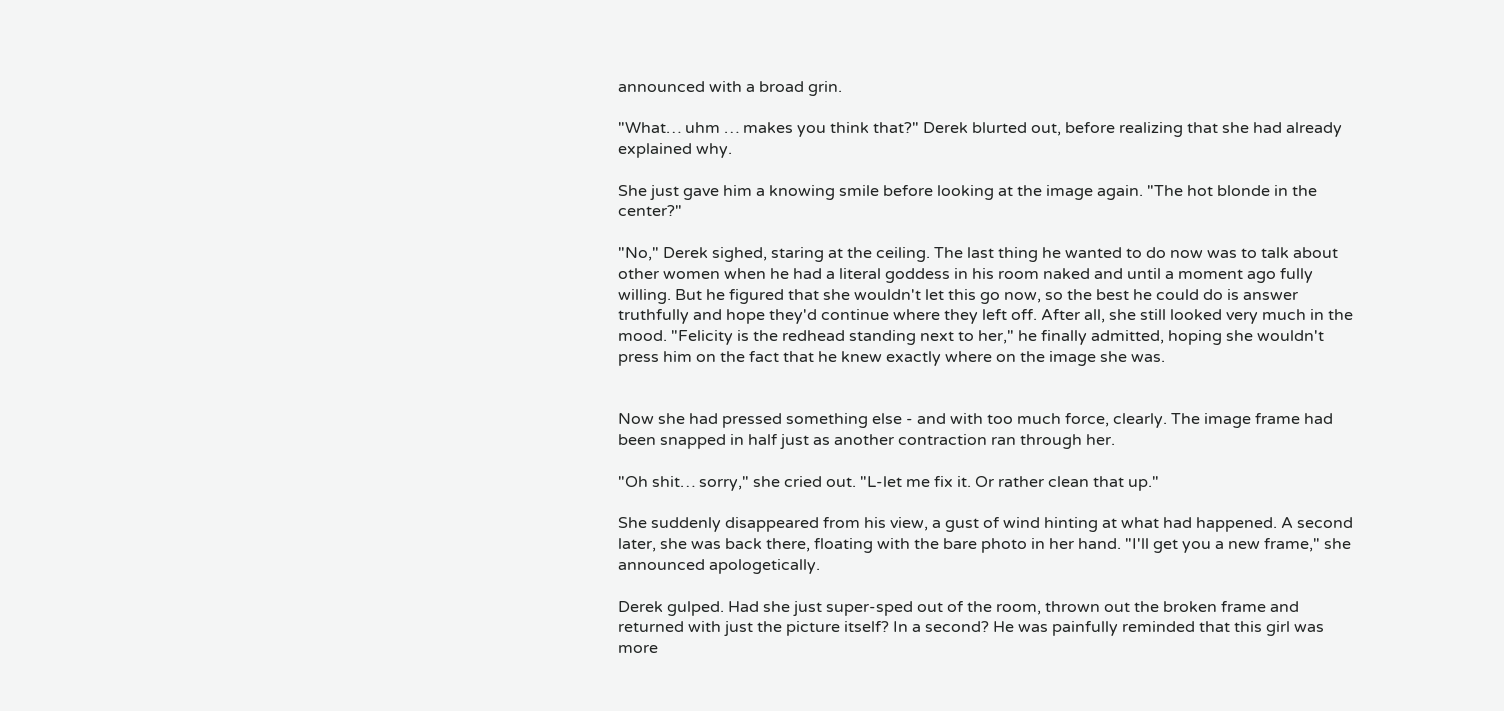announced with a broad grin.

"What… uhm … makes you think that?" Derek blurted out, before realizing that she had already explained why.

She just gave him a knowing smile before looking at the image again. "The hot blonde in the center?"

"No," Derek sighed, staring at the ceiling. The last thing he wanted to do now was to talk about other women when he had a literal goddess in his room naked and until a moment ago fully willing. But he figured that she wouldn't let this go now, so the best he could do is answer truthfully and hope they'd continue where they left off. After all, she still looked very much in the mood. "Felicity is the redhead standing next to her," he finally admitted, hoping she wouldn't press him on the fact that he knew exactly where on the image she was.


Now she had pressed something else - and with too much force, clearly. The image frame had been snapped in half just as another contraction ran through her.

"Oh shit… sorry," she cried out. "L-let me fix it. Or rather clean that up."

She suddenly disappeared from his view, a gust of wind hinting at what had happened. A second later, she was back there, floating with the bare photo in her hand. "I'll get you a new frame," she announced apologetically.

Derek gulped. Had she just super-sped out of the room, thrown out the broken frame and returned with just the picture itself? In a second? He was painfully reminded that this girl was more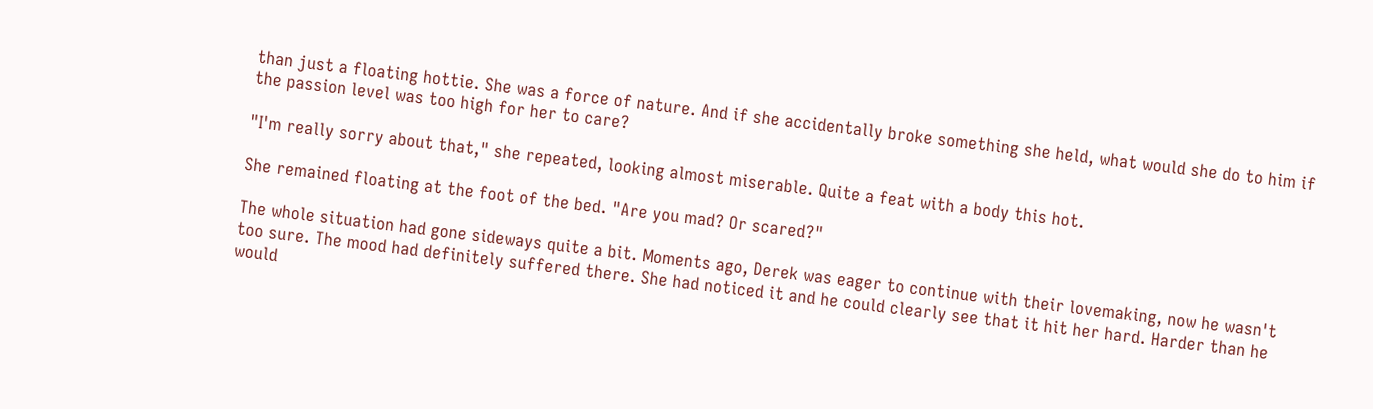than just a floating hottie. She was a force of nature. And if she accidentally broke something she held, what would she do to him if the passion level was too high for her to care?

"I'm really sorry about that," she repeated, looking almost miserable. Quite a feat with a body this hot.

She remained floating at the foot of the bed. "Are you mad? Or scared?"

The whole situation had gone sideways quite a bit. Moments ago, Derek was eager to continue with their lovemaking, now he wasn't too sure. The mood had definitely suffered there. She had noticed it and he could clearly see that it hit her hard. Harder than he would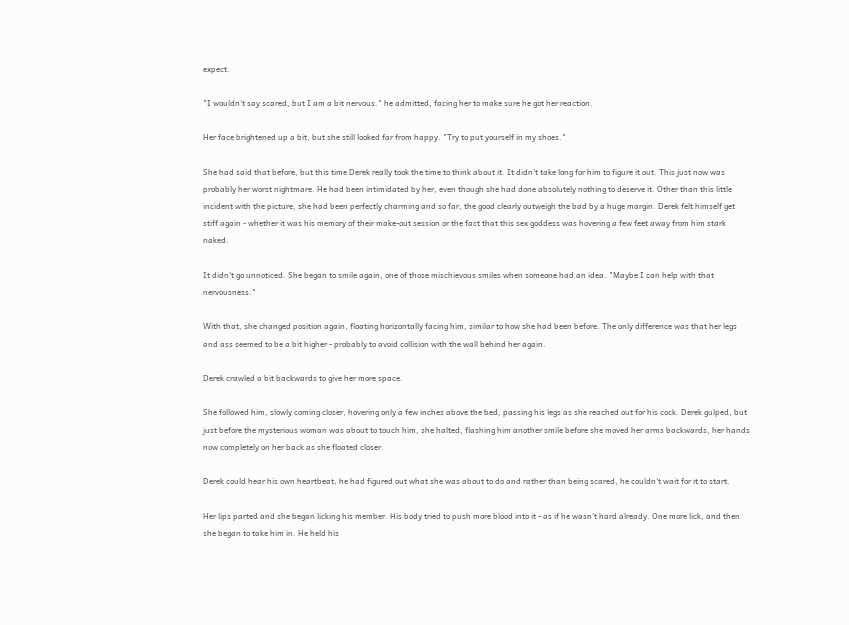expect.

"I wouldn't say scared, but I am a bit nervous." he admitted, facing her to make sure he got her reaction.

Her face brightened up a bit, but she still looked far from happy. "Try to put yourself in my shoes."

She had said that before, but this time Derek really took the time to think about it. It didn't take long for him to figure it out. This just now was probably her worst nightmare. He had been intimidated by her, even though she had done absolutely nothing to deserve it. Other than this little incident with the picture, she had been perfectly charming and so far, the good clearly outweigh the bad by a huge margin. Derek felt himself get stiff again - whether it was his memory of their make-out session or the fact that this sex goddess was hovering a few feet away from him stark naked.

It didn't go unnoticed. She began to smile again, one of those mischievous smiles when someone had an idea. "Maybe I can help with that nervousness."

With that, she changed position again, floating horizontally facing him, similar to how she had been before. The only difference was that her legs and ass seemed to be a bit higher - probably to avoid collision with the wall behind her again.

Derek crawled a bit backwards to give her more space.

She followed him, slowly coming closer, hovering only a few inches above the bed, passing his legs as she reached out for his cock. Derek gulped, but just before the mysterious woman was about to touch him, she halted, flashing him another smile before she moved her arms backwards, her hands now completely on her back as she floated closer.

Derek could hear his own heartbeat, he had figured out what she was about to do and rather than being scared, he couldn't wait for it to start.

Her lips parted and she began licking his member. His body tried to push more blood into it - as if he wasn't hard already. One more lick, and then she began to take him in. He held his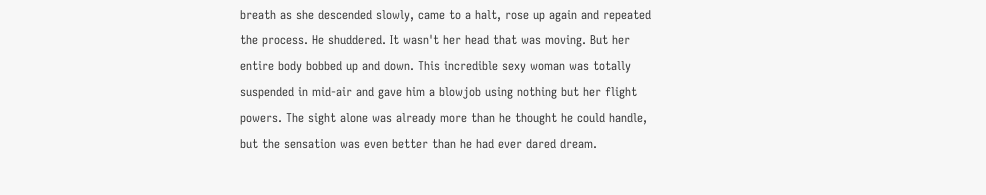breath as she descended slowly, came to a halt, rose up again and repeated the process. He shuddered. It wasn't her head that was moving. But her entire body bobbed up and down. This incredible sexy woman was totally suspended in mid-air and gave him a blowjob using nothing but her flight powers. The sight alone was already more than he thought he could handle, but the sensation was even better than he had ever dared dream.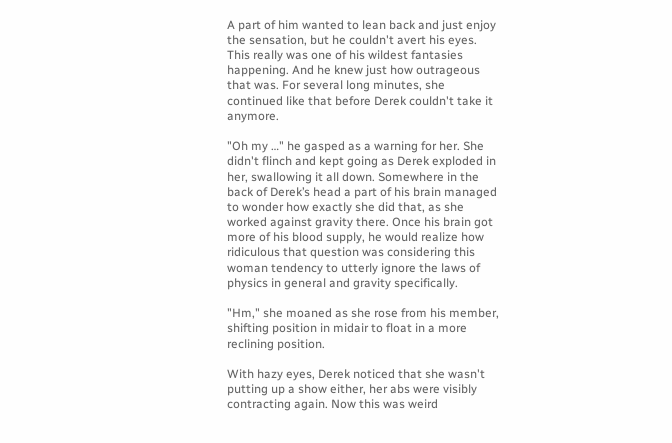A part of him wanted to lean back and just enjoy the sensation, but he couldn't avert his eyes. This really was one of his wildest fantasies happening. And he knew just how outrageous that was. For several long minutes, she continued like that before Derek couldn't take it anymore.

"Oh my …" he gasped as a warning for her. She didn't flinch and kept going as Derek exploded in her, swallowing it all down. Somewhere in the back of Derek’s head a part of his brain managed to wonder how exactly she did that, as she worked against gravity there. Once his brain got more of his blood supply, he would realize how ridiculous that question was considering this woman tendency to utterly ignore the laws of physics in general and gravity specifically.

"Hm," she moaned as she rose from his member, shifting position in midair to float in a more reclining position.

With hazy eyes, Derek noticed that she wasn't putting up a show either, her abs were visibly contracting again. Now this was weird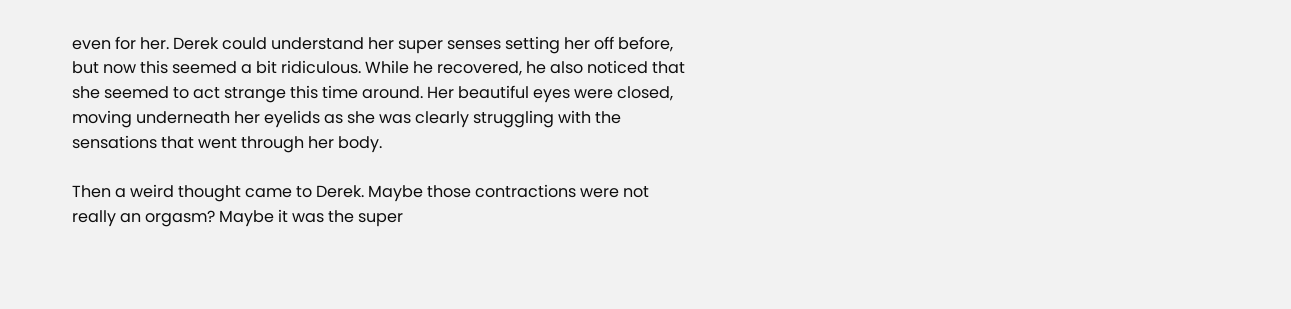even for her. Derek could understand her super senses setting her off before, but now this seemed a bit ridiculous. While he recovered, he also noticed that she seemed to act strange this time around. Her beautiful eyes were closed, moving underneath her eyelids as she was clearly struggling with the sensations that went through her body.

Then a weird thought came to Derek. Maybe those contractions were not really an orgasm? Maybe it was the super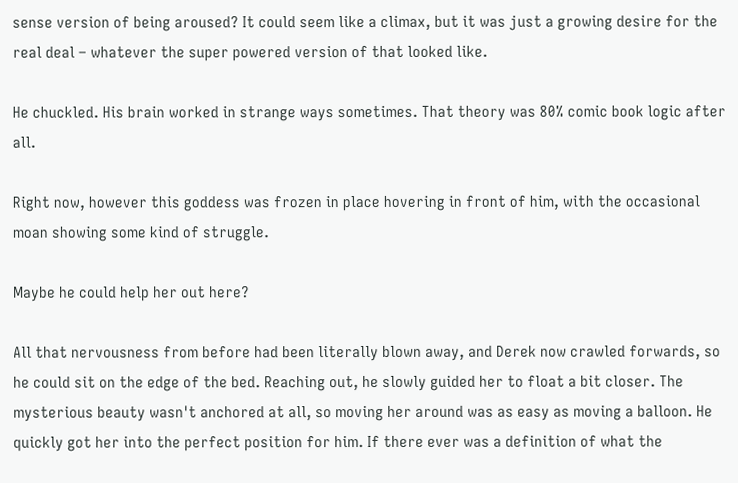sense version of being aroused? It could seem like a climax, but it was just a growing desire for the real deal – whatever the super powered version of that looked like.

He chuckled. His brain worked in strange ways sometimes. That theory was 80% comic book logic after all.

Right now, however this goddess was frozen in place hovering in front of him, with the occasional moan showing some kind of struggle.

Maybe he could help her out here?

All that nervousness from before had been literally blown away, and Derek now crawled forwards, so he could sit on the edge of the bed. Reaching out, he slowly guided her to float a bit closer. The mysterious beauty wasn't anchored at all, so moving her around was as easy as moving a balloon. He quickly got her into the perfect position for him. If there ever was a definition of what the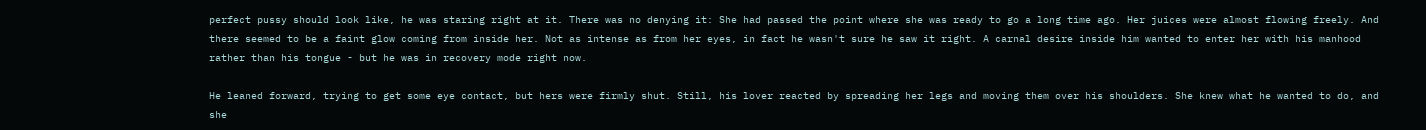perfect pussy should look like, he was staring right at it. There was no denying it: She had passed the point where she was ready to go a long time ago. Her juices were almost flowing freely. And there seemed to be a faint glow coming from inside her. Not as intense as from her eyes, in fact he wasn't sure he saw it right. A carnal desire inside him wanted to enter her with his manhood rather than his tongue - but he was in recovery mode right now.

He leaned forward, trying to get some eye contact, but hers were firmly shut. Still, his lover reacted by spreading her legs and moving them over his shoulders. She knew what he wanted to do, and she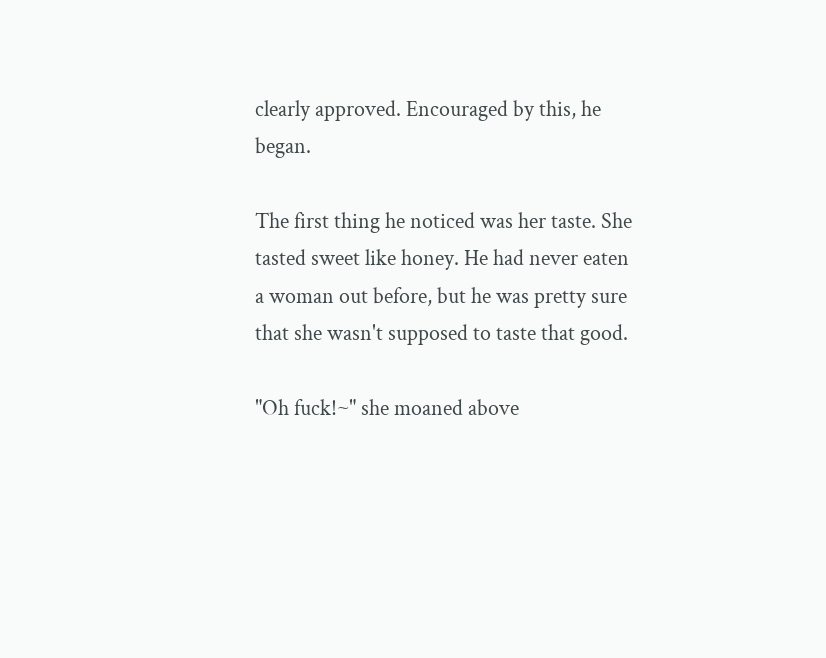clearly approved. Encouraged by this, he began.

The first thing he noticed was her taste. She tasted sweet like honey. He had never eaten a woman out before, but he was pretty sure that she wasn't supposed to taste that good.

"Oh fuck!~" she moaned above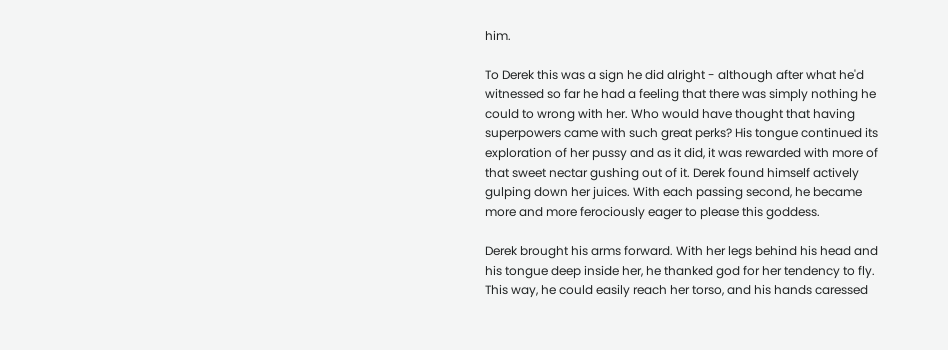him.

To Derek this was a sign he did alright - although after what he'd witnessed so far he had a feeling that there was simply nothing he could to wrong with her. Who would have thought that having superpowers came with such great perks? His tongue continued its exploration of her pussy and as it did, it was rewarded with more of that sweet nectar gushing out of it. Derek found himself actively gulping down her juices. With each passing second, he became more and more ferociously eager to please this goddess.

Derek brought his arms forward. With her legs behind his head and his tongue deep inside her, he thanked god for her tendency to fly. This way, he could easily reach her torso, and his hands caressed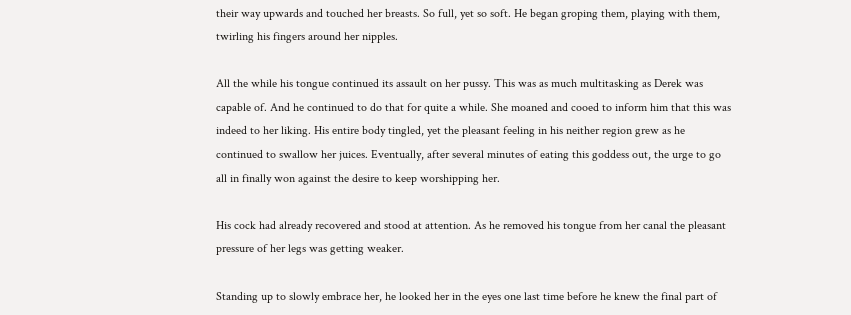their way upwards and touched her breasts. So full, yet so soft. He began groping them, playing with them, twirling his fingers around her nipples.

All the while his tongue continued its assault on her pussy. This was as much multitasking as Derek was capable of. And he continued to do that for quite a while. She moaned and cooed to inform him that this was indeed to her liking. His entire body tingled, yet the pleasant feeling in his neither region grew as he continued to swallow her juices. Eventually, after several minutes of eating this goddess out, the urge to go all in finally won against the desire to keep worshipping her.

His cock had already recovered and stood at attention. As he removed his tongue from her canal the pleasant pressure of her legs was getting weaker.

Standing up to slowly embrace her, he looked her in the eyes one last time before he knew the final part of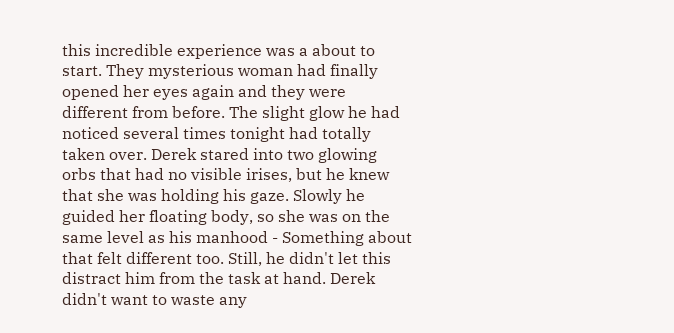this incredible experience was a about to start. They mysterious woman had finally opened her eyes again and they were different from before. The slight glow he had noticed several times tonight had totally taken over. Derek stared into two glowing orbs that had no visible irises, but he knew that she was holding his gaze. Slowly he guided her floating body, so she was on the same level as his manhood - Something about that felt different too. Still, he didn't let this distract him from the task at hand. Derek didn't want to waste any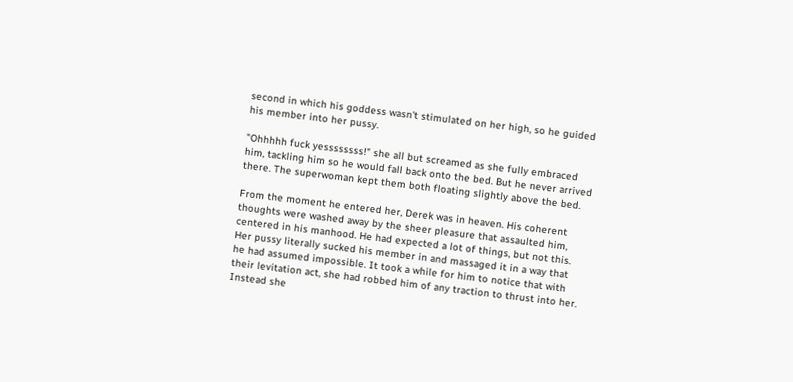second in which his goddess wasn't stimulated on her high, so he guided his member into her pussy.

"Ohhhhh fuck yessssssss!" she all but screamed as she fully embraced him, tackling him so he would fall back onto the bed. But he never arrived there. The superwoman kept them both floating slightly above the bed.

From the moment he entered her, Derek was in heaven. His coherent thoughts were washed away by the sheer pleasure that assaulted him, centered in his manhood. He had expected a lot of things, but not this. Her pussy literally sucked his member in and massaged it in a way that he had assumed impossible. It took a while for him to notice that with their levitation act, she had robbed him of any traction to thrust into her. Instead she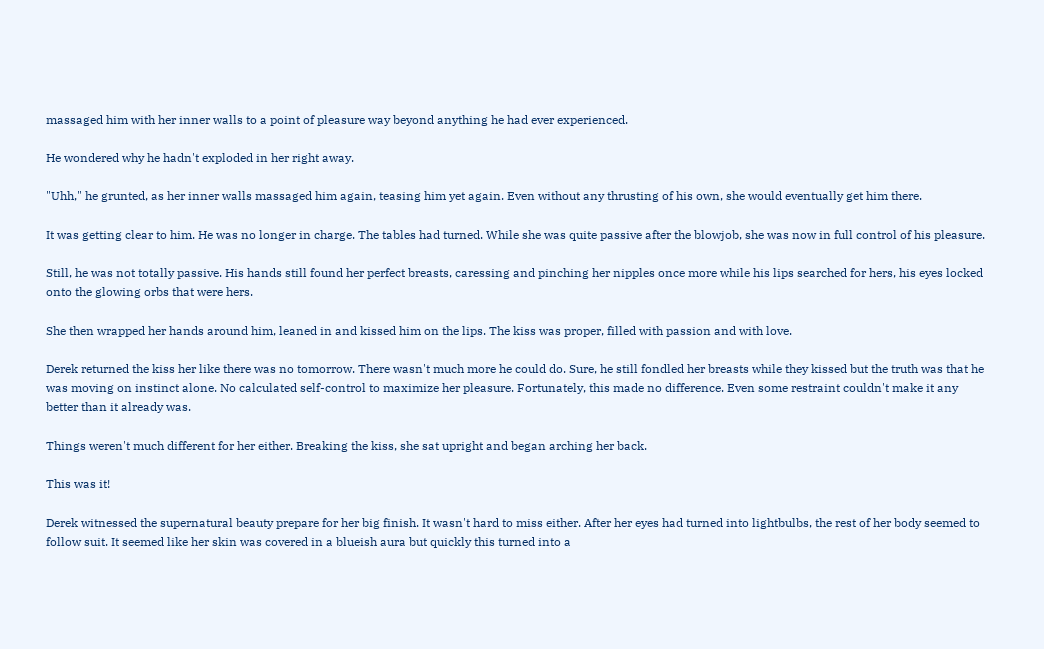massaged him with her inner walls to a point of pleasure way beyond anything he had ever experienced.

He wondered why he hadn't exploded in her right away.

"Uhh," he grunted, as her inner walls massaged him again, teasing him yet again. Even without any thrusting of his own, she would eventually get him there.

It was getting clear to him. He was no longer in charge. The tables had turned. While she was quite passive after the blowjob, she was now in full control of his pleasure.

Still, he was not totally passive. His hands still found her perfect breasts, caressing and pinching her nipples once more while his lips searched for hers, his eyes locked onto the glowing orbs that were hers.

She then wrapped her hands around him, leaned in and kissed him on the lips. The kiss was proper, filled with passion and with love.

Derek returned the kiss her like there was no tomorrow. There wasn't much more he could do. Sure, he still fondled her breasts while they kissed but the truth was that he was moving on instinct alone. No calculated self-control to maximize her pleasure. Fortunately, this made no difference. Even some restraint couldn't make it any better than it already was.

Things weren't much different for her either. Breaking the kiss, she sat upright and began arching her back.

This was it!

Derek witnessed the supernatural beauty prepare for her big finish. It wasn't hard to miss either. After her eyes had turned into lightbulbs, the rest of her body seemed to follow suit. It seemed like her skin was covered in a blueish aura but quickly this turned into a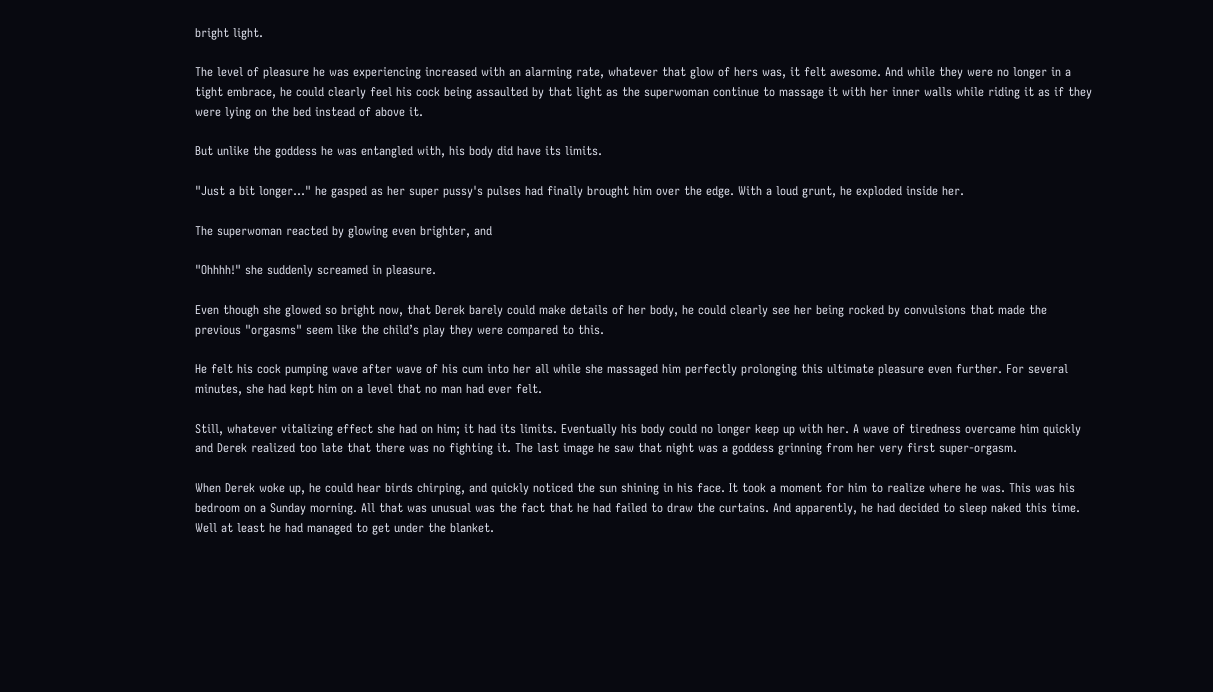bright light.

The level of pleasure he was experiencing increased with an alarming rate, whatever that glow of hers was, it felt awesome. And while they were no longer in a tight embrace, he could clearly feel his cock being assaulted by that light as the superwoman continue to massage it with her inner walls while riding it as if they were lying on the bed instead of above it.

But unlike the goddess he was entangled with, his body did have its limits.

"Just a bit longer…" he gasped as her super pussy's pulses had finally brought him over the edge. With a loud grunt, he exploded inside her.

The superwoman reacted by glowing even brighter, and

"Ohhhh!" she suddenly screamed in pleasure.

Even though she glowed so bright now, that Derek barely could make details of her body, he could clearly see her being rocked by convulsions that made the previous "orgasms" seem like the child’s play they were compared to this.

He felt his cock pumping wave after wave of his cum into her all while she massaged him perfectly prolonging this ultimate pleasure even further. For several minutes, she had kept him on a level that no man had ever felt.

Still, whatever vitalizing effect she had on him; it had its limits. Eventually his body could no longer keep up with her. A wave of tiredness overcame him quickly and Derek realized too late that there was no fighting it. The last image he saw that night was a goddess grinning from her very first super-orgasm.

When Derek woke up, he could hear birds chirping, and quickly noticed the sun shining in his face. It took a moment for him to realize where he was. This was his bedroom on a Sunday morning. All that was unusual was the fact that he had failed to draw the curtains. And apparently, he had decided to sleep naked this time. Well at least he had managed to get under the blanket.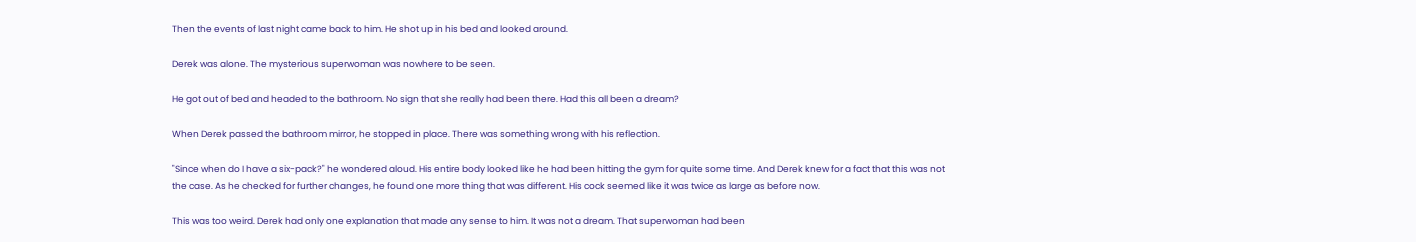Then the events of last night came back to him. He shot up in his bed and looked around.

Derek was alone. The mysterious superwoman was nowhere to be seen.

He got out of bed and headed to the bathroom. No sign that she really had been there. Had this all been a dream?

When Derek passed the bathroom mirror, he stopped in place. There was something wrong with his reflection.

"Since when do I have a six-pack?" he wondered aloud. His entire body looked like he had been hitting the gym for quite some time. And Derek knew for a fact that this was not the case. As he checked for further changes, he found one more thing that was different. His cock seemed like it was twice as large as before now.

This was too weird. Derek had only one explanation that made any sense to him. It was not a dream. That superwoman had been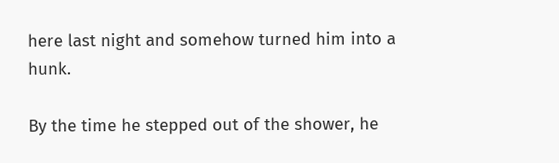here last night and somehow turned him into a hunk.

By the time he stepped out of the shower, he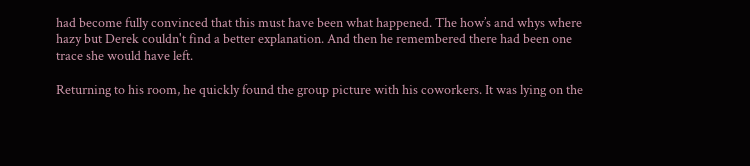had become fully convinced that this must have been what happened. The how’s and whys where hazy but Derek couldn't find a better explanation. And then he remembered there had been one trace she would have left.

Returning to his room, he quickly found the group picture with his coworkers. It was lying on the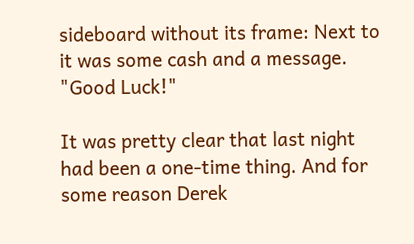sideboard without its frame: Next to it was some cash and a message. "Good Luck!"

It was pretty clear that last night had been a one-time thing. And for some reason Derek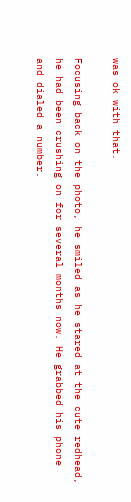was ok with that.

Focusing back on the photo, he smiled as he stared at the cute redhead, he had been crushing on for several months now. He grabbed his phone and dialed a number.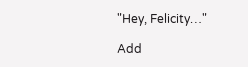"Hey, Felicity…"

Add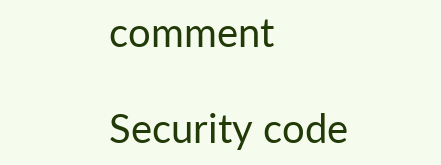comment

Security code